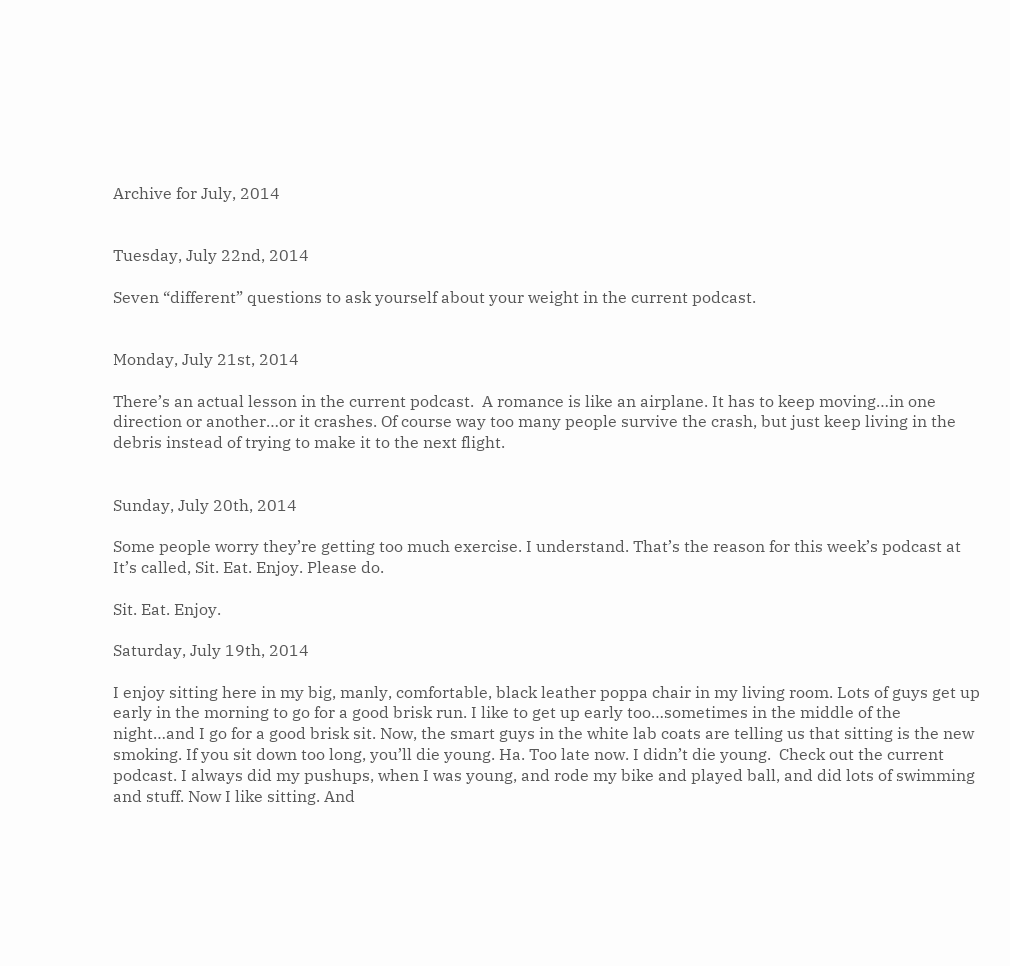Archive for July, 2014


Tuesday, July 22nd, 2014

Seven “different” questions to ask yourself about your weight in the current podcast.


Monday, July 21st, 2014

There’s an actual lesson in the current podcast.  A romance is like an airplane. It has to keep moving…in one direction or another…or it crashes. Of course way too many people survive the crash, but just keep living in the debris instead of trying to make it to the next flight.


Sunday, July 20th, 2014

Some people worry they’re getting too much exercise. I understand. That’s the reason for this week’s podcast at It’s called, Sit. Eat. Enjoy. Please do.

Sit. Eat. Enjoy.

Saturday, July 19th, 2014

I enjoy sitting here in my big, manly, comfortable, black leather poppa chair in my living room. Lots of guys get up early in the morning to go for a good brisk run. I like to get up early too…sometimes in the middle of the night…and I go for a good brisk sit. Now, the smart guys in the white lab coats are telling us that sitting is the new smoking. If you sit down too long, you’ll die young. Ha. Too late now. I didn’t die young.  Check out the current podcast. I always did my pushups, when I was young, and rode my bike and played ball, and did lots of swimming and stuff. Now I like sitting. And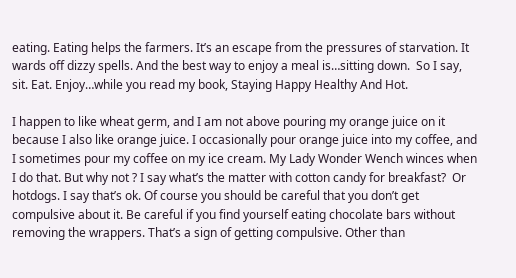eating. Eating helps the farmers. It’s an escape from the pressures of starvation. It wards off dizzy spells. And the best way to enjoy a meal is…sitting down.  So I say, sit. Eat. Enjoy…while you read my book, Staying Happy Healthy And Hot.

I happen to like wheat germ, and I am not above pouring my orange juice on it because I also like orange juice. I occasionally pour orange juice into my coffee, and I sometimes pour my coffee on my ice cream. My Lady Wonder Wench winces when I do that. But why not ? I say what’s the matter with cotton candy for breakfast?  Or hotdogs. I say that’s ok. Of course you should be careful that you don’t get compulsive about it. Be careful if you find yourself eating chocolate bars without removing the wrappers. That’s a sign of getting compulsive. Other than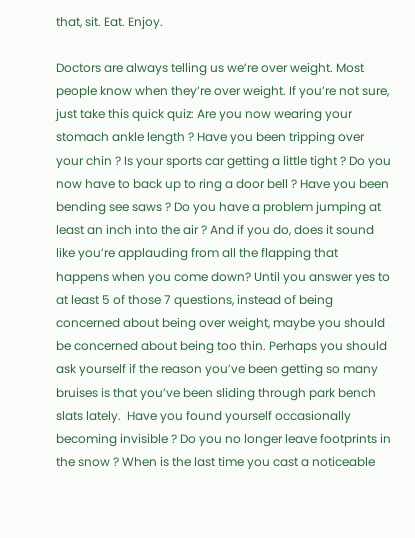that, sit. Eat. Enjoy.

Doctors are always telling us we’re over weight. Most people know when they’re over weight. If you’re not sure, just take this quick quiz: Are you now wearing your stomach ankle length ? Have you been tripping over your chin ? Is your sports car getting a little tight ? Do you now have to back up to ring a door bell ? Have you been bending see saws ? Do you have a problem jumping at least an inch into the air ? And if you do, does it sound like you’re applauding from all the flapping that happens when you come down? Until you answer yes to at least 5 of those 7 questions, instead of being concerned about being over weight, maybe you should be concerned about being too thin. Perhaps you should ask yourself if the reason you’ve been getting so many bruises is that you’ve been sliding through park bench slats lately.  Have you found yourself occasionally becoming invisible ? Do you no longer leave footprints in the snow ? When is the last time you cast a noticeable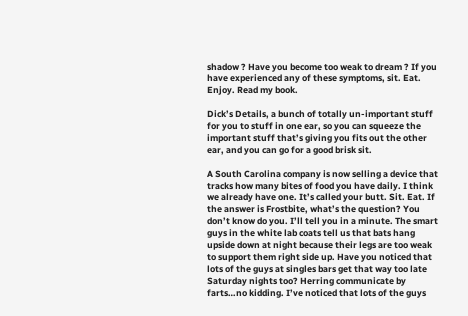shadow ? Have you become too weak to dream ? If you have experienced any of these symptoms, sit. Eat. Enjoy. Read my book.

Dick’s Details, a bunch of totally un-important stuff for you to stuff in one ear, so you can squeeze the important stuff that’s giving you fits out the other ear, and you can go for a good brisk sit.

A South Carolina company is now selling a device that tracks how many bites of food you have daily. I think we already have one. It’s called your butt. Sit. Eat. If the answer is Frostbite, what’s the question? You don’t know do you. I’ll tell you in a minute. The smart guys in the white lab coats tell us that bats hang upside down at night because their legs are too weak to support them right side up. Have you noticed that lots of the guys at singles bars get that way too late Saturday nights too? Herring communicate by farts…no kidding. I’ve noticed that lots of the guys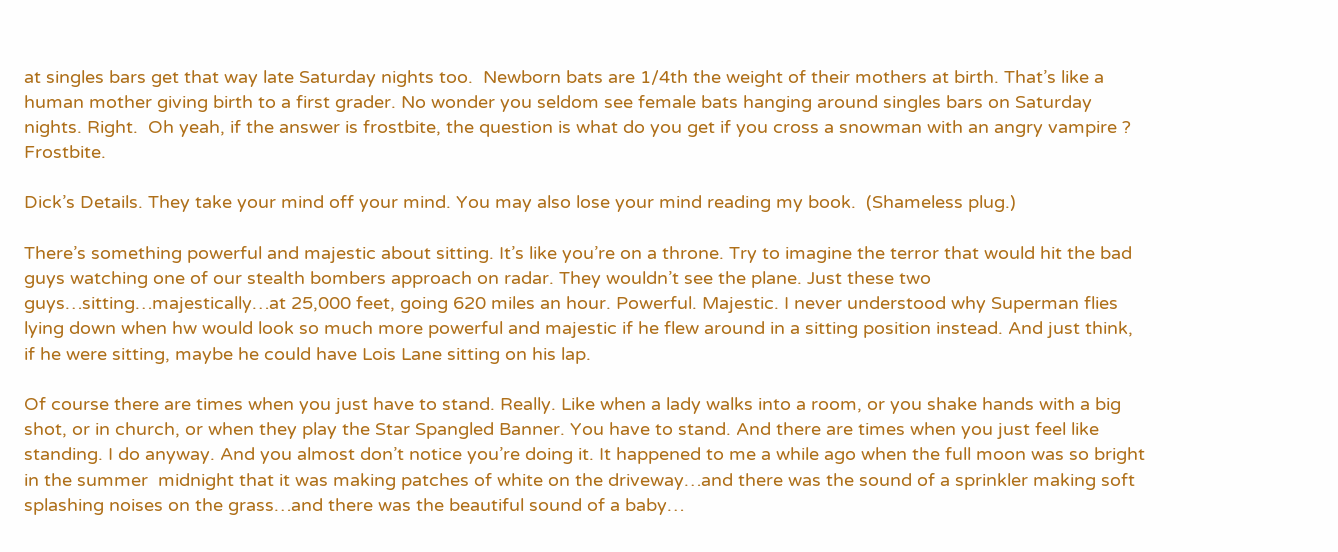at singles bars get that way late Saturday nights too.  Newborn bats are 1/4th the weight of their mothers at birth. That’s like a human mother giving birth to a first grader. No wonder you seldom see female bats hanging around singles bars on Saturday nights. Right.  Oh yeah, if the answer is frostbite, the question is what do you get if you cross a snowman with an angry vampire ? Frostbite.

Dick’s Details. They take your mind off your mind. You may also lose your mind reading my book.  (Shameless plug.)

There’s something powerful and majestic about sitting. It’s like you’re on a throne. Try to imagine the terror that would hit the bad guys watching one of our stealth bombers approach on radar. They wouldn’t see the plane. Just these two guys…sitting…majestically…at 25,000 feet, going 620 miles an hour. Powerful. Majestic. I never understood why Superman flies lying down when hw would look so much more powerful and majestic if he flew around in a sitting position instead. And just think, if he were sitting, maybe he could have Lois Lane sitting on his lap.

Of course there are times when you just have to stand. Really. Like when a lady walks into a room, or you shake hands with a big shot, or in church, or when they play the Star Spangled Banner. You have to stand. And there are times when you just feel like standing. I do anyway. And you almost don’t notice you’re doing it. It happened to me a while ago when the full moon was so bright in the summer  midnight that it was making patches of white on the driveway…and there was the sound of a sprinkler making soft splashing noises on the grass…and there was the beautiful sound of a baby…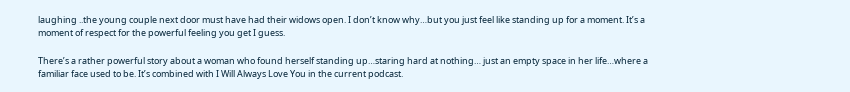laughing ..the young couple next door must have had their widows open. I don’t know why…but you just feel like standing up for a moment. It’s a moment of respect for the powerful feeling you get I guess.

There’s a rather powerful story about a woman who found herself standing up…staring hard at nothing… just an empty space in her life…where a familiar face used to be. It’s combined with I Will Always Love You in the current podcast.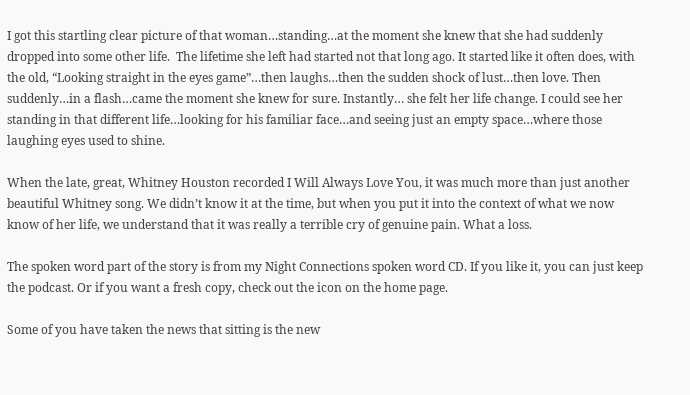I got this startling clear picture of that woman…standing…at the moment she knew that she had suddenly dropped into some other life.  The lifetime she left had started not that long ago. It started like it often does, with the old, “Looking straight in the eyes game”…then laughs…then the sudden shock of lust…then love. Then suddenly…in a flash…came the moment she knew for sure. Instantly… she felt her life change. I could see her standing in that different life…looking for his familiar face…and seeing just an empty space…where those laughing eyes used to shine.

When the late, great, Whitney Houston recorded I Will Always Love You, it was much more than just another beautiful Whitney song. We didn’t know it at the time, but when you put it into the context of what we now know of her life, we understand that it was really a terrible cry of genuine pain. What a loss.

The spoken word part of the story is from my Night Connections spoken word CD. If you like it, you can just keep the podcast. Or if you want a fresh copy, check out the icon on the home page.

Some of you have taken the news that sitting is the new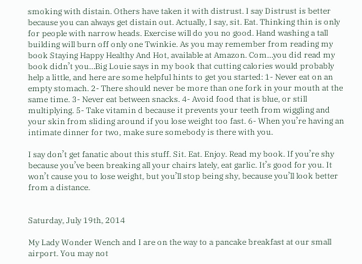smoking with distain. Others have taken it with distrust. I say Distrust is better because you can always get distain out. Actually, I say, sit. Eat. Thinking thin is only for people with narrow heads. Exercise will do you no good. Hand washing a tall building will burn off only one Twinkie. As you may remember from reading my book Staying Happy Healthy And Hot, available at Amazon. Com…you did read my book didn’t you…Big Louie says in my book that cutting calories would probably help a little, and here are some helpful hints to get you started: 1- Never eat on an empty stomach. 2- There should never be more than one fork in your mouth at the same time. 3- Never eat between snacks. 4- Avoid food that is blue, or still multiplying. 5- Take vitamin d because it prevents your teeth from wiggling and your skin from sliding around if you lose weight too fast. 6- When you’re having an intimate dinner for two, make sure somebody is there with you.

I say don’t get fanatic about this stuff. Sit. Eat. Enjoy. Read my book. If you’re shy because you’ve been breaking all your chairs lately, eat garlic. It’s good for you. It won’t cause you to lose weight, but you’ll stop being shy, because you’ll look better from a distance.


Saturday, July 19th, 2014

My Lady Wonder Wench and I are on the way to a pancake breakfast at our small airport. You may not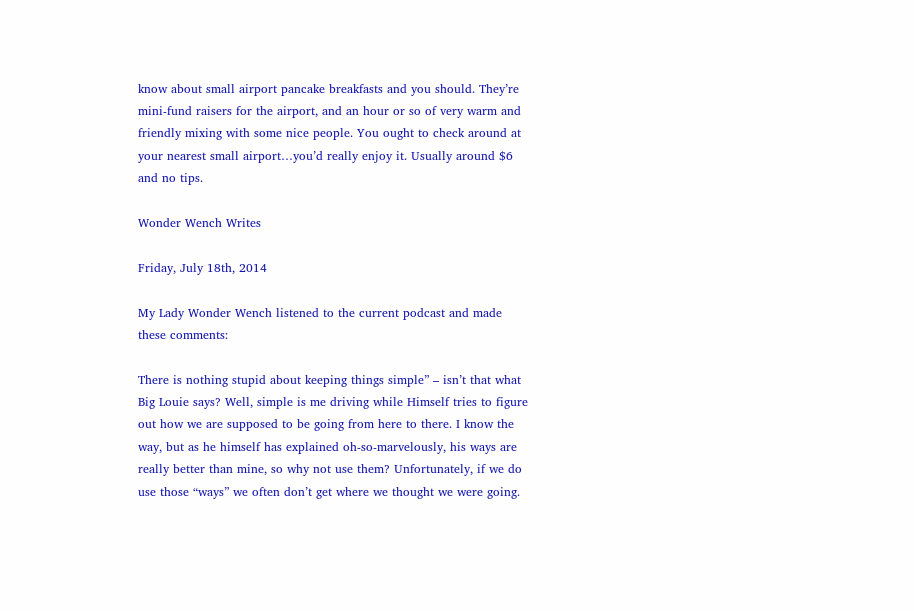know about small airport pancake breakfasts and you should. They’re mini-fund raisers for the airport, and an hour or so of very warm and friendly mixing with some nice people. You ought to check around at your nearest small airport…you’d really enjoy it. Usually around $6 and no tips.

Wonder Wench Writes

Friday, July 18th, 2014

My Lady Wonder Wench listened to the current podcast and made these comments:

There is nothing stupid about keeping things simple” – isn’t that what Big Louie says? Well, simple is me driving while Himself tries to figure out how we are supposed to be going from here to there. I know the way, but as he himself has explained oh-so-marvelously, his ways are really better than mine, so why not use them? Unfortunately, if we do use those “ways” we often don’t get where we thought we were going.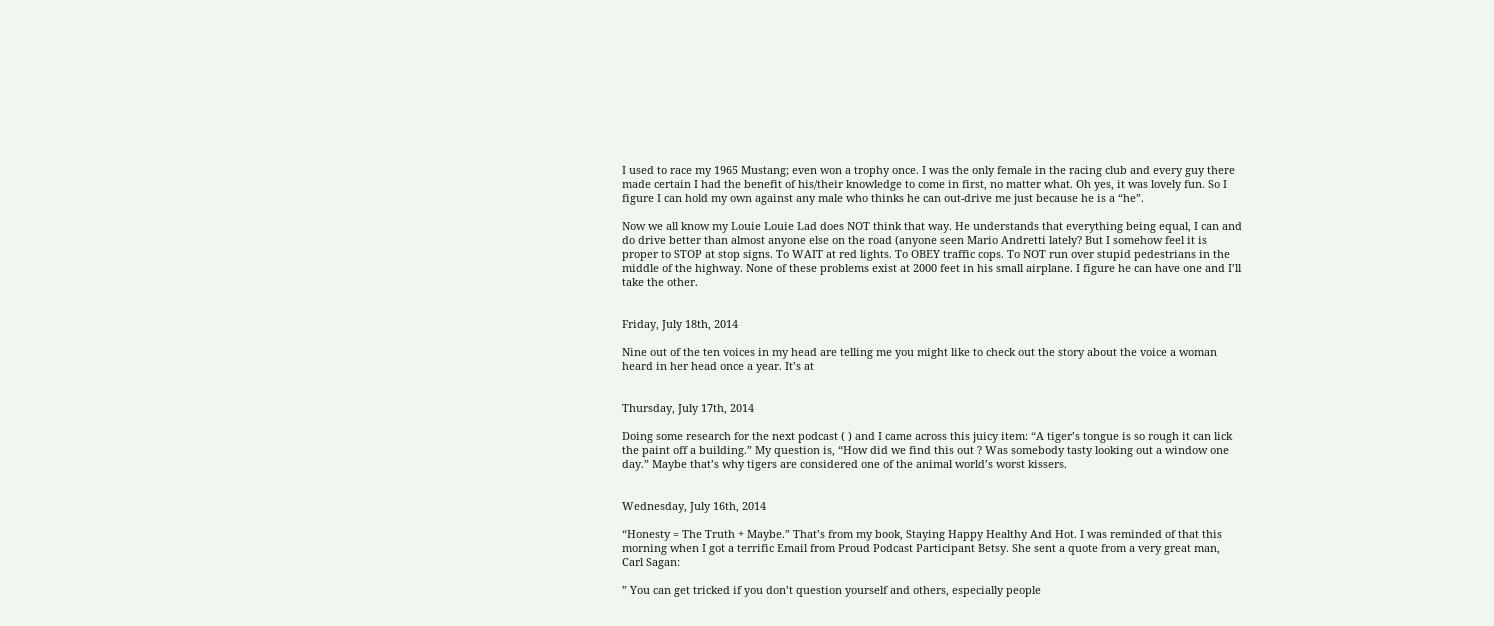I used to race my 1965 Mustang; even won a trophy once. I was the only female in the racing club and every guy there made certain I had the benefit of his/their knowledge to come in first, no matter what. Oh yes, it was lovely fun. So I figure I can hold my own against any male who thinks he can out-drive me just because he is a “he”.

Now we all know my Louie Louie Lad does NOT think that way. He understands that everything being equal, I can and do drive better than almost anyone else on the road (anyone seen Mario Andretti lately? But I somehow feel it is proper to STOP at stop signs. To WAIT at red lights. To OBEY traffic cops. To NOT run over stupid pedestrians in the middle of the highway. None of these problems exist at 2000 feet in his small airplane. I figure he can have one and I’ll take the other.


Friday, July 18th, 2014

Nine out of the ten voices in my head are telling me you might like to check out the story about the voice a woman heard in her head once a year. It’s at


Thursday, July 17th, 2014

Doing some research for the next podcast ( ) and I came across this juicy item: “A tiger’s tongue is so rough it can lick the paint off a building.” My question is, “How did we find this out ? Was somebody tasty looking out a window one day.” Maybe that’s why tigers are considered one of the animal world’s worst kissers.


Wednesday, July 16th, 2014

“Honesty = The Truth + Maybe.” That’s from my book, Staying Happy Healthy And Hot. I was reminded of that this morning when I got a terrific Email from Proud Podcast Participant Betsy. She sent a quote from a very great man, Carl Sagan:

” You can get tricked if you don’t question yourself and others, especially people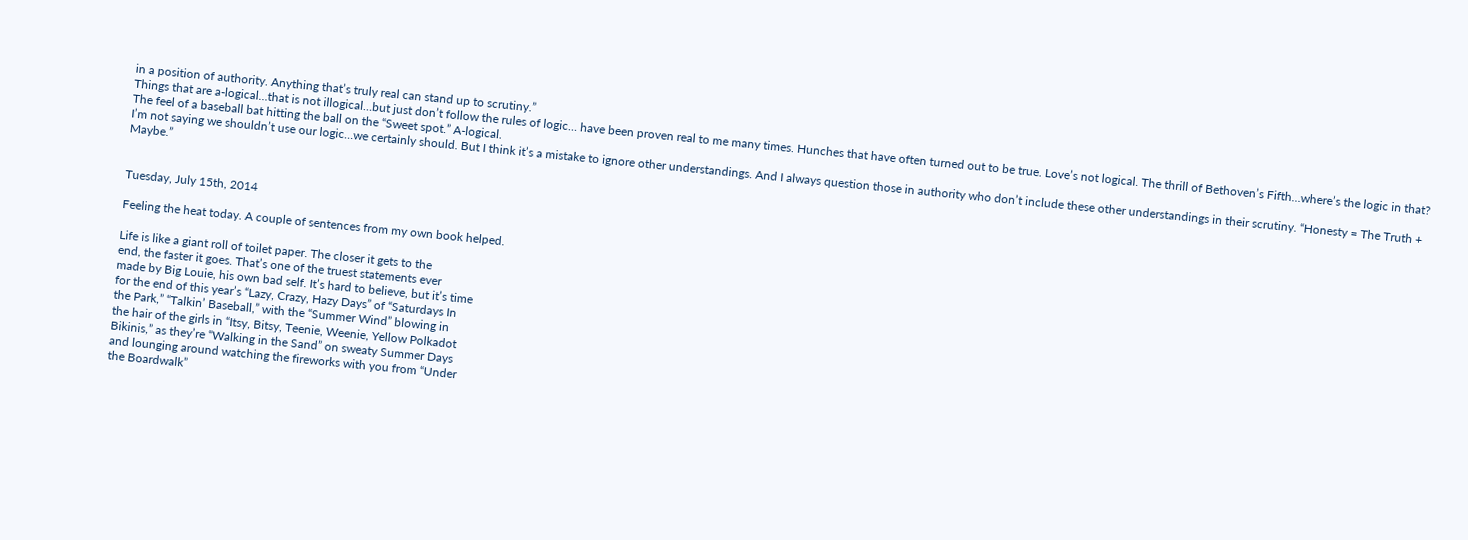in a position of authority. Anything that’s truly real can stand up to scrutiny.”
Things that are a-logical…that is not illogical…but just don’t follow the rules of logic… have been proven real to me many times. Hunches that have often turned out to be true. Love’s not logical. The thrill of Bethoven’s Fifth…where’s the logic in that? The feel of a baseball bat hitting the ball on the “Sweet spot.” A-logical.
I’m not saying we shouldn’t use our logic…we certainly should. But I think it’s a mistake to ignore other understandings. And I always question those in authority who don’t include these other understandings in their scrutiny. “Honesty = The Truth + Maybe.”


Tuesday, July 15th, 2014

Feeling the heat today. A couple of sentences from my own book helped.

Life is like a giant roll of toilet paper. The closer it gets to the
end, the faster it goes. That’s one of the truest statements ever
made by Big Louie, his own bad self. It’s hard to believe, but it’s time
for the end of this year’s “Lazy, Crazy, Hazy Days” of “Saturdays In
the Park,” “Talkin’ Baseball,” with the “Summer Wind” blowing in
the hair of the girls in “Itsy, Bitsy, Teenie, Weenie, Yellow Polkadot
Bikinis,” as they’re “Walking in the Sand” on sweaty Summer Days
and lounging around watching the fireworks with you from “Under
the Boardwalk”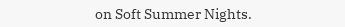on Soft Summer Nights.